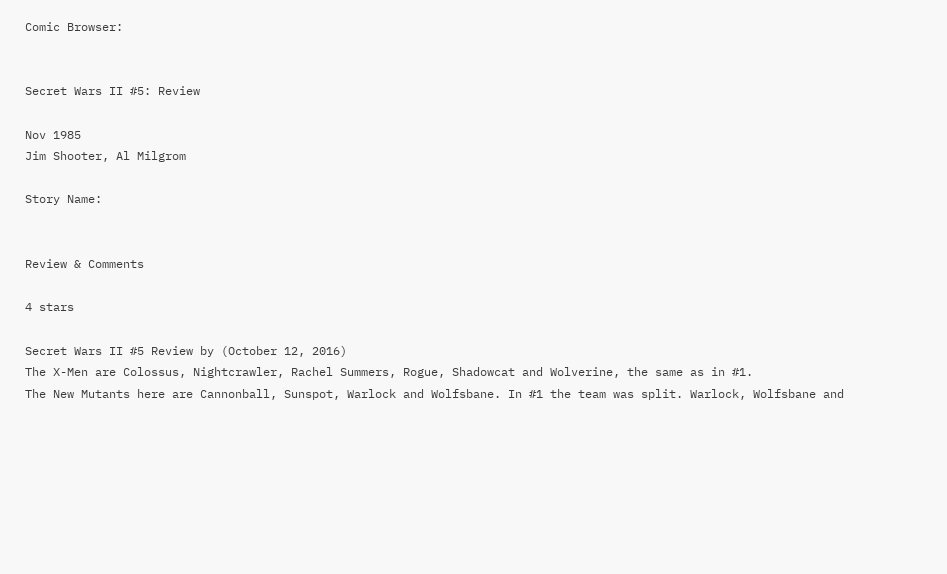Comic Browser:


Secret Wars II #5: Review

Nov 1985
Jim Shooter, Al Milgrom

Story Name:


Review & Comments

4 stars

Secret Wars II #5 Review by (October 12, 2016)
The X-Men are Colossus, Nightcrawler, Rachel Summers, Rogue, Shadowcat and Wolverine, the same as in #1.
The New Mutants here are Cannonball, Sunspot, Warlock and Wolfsbane. In #1 the team was split. Warlock, Wolfsbane and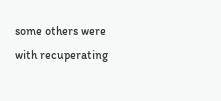some others were with recuperating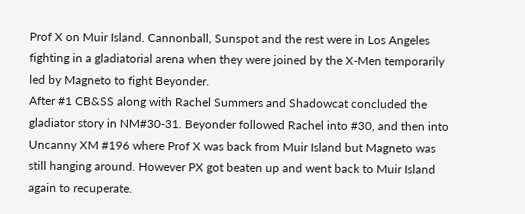Prof X on Muir Island. Cannonball, Sunspot and the rest were in Los Angeles fighting in a gladiatorial arena when they were joined by the X-Men temporarily led by Magneto to fight Beyonder.
After #1 CB&SS along with Rachel Summers and Shadowcat concluded the gladiator story in NM#30-31. Beyonder followed Rachel into #30, and then into Uncanny XM #196 where Prof X was back from Muir Island but Magneto was still hanging around. However PX got beaten up and went back to Muir Island again to recuperate.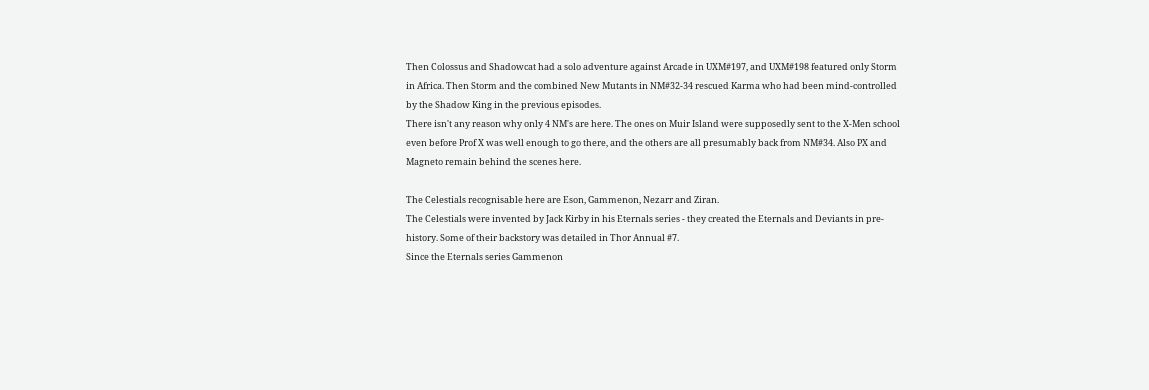Then Colossus and Shadowcat had a solo adventure against Arcade in UXM#197, and UXM#198 featured only Storm in Africa. Then Storm and the combined New Mutants in NM#32-34 rescued Karma who had been mind-controlled by the Shadow King in the previous episodes.
There isn't any reason why only 4 NM's are here. The ones on Muir Island were supposedly sent to the X-Men school even before Prof X was well enough to go there, and the others are all presumably back from NM#34. Also PX and Magneto remain behind the scenes here.

The Celestials recognisable here are Eson, Gammenon, Nezarr and Ziran.
The Celestials were invented by Jack Kirby in his Eternals series - they created the Eternals and Deviants in pre-history. Some of their backstory was detailed in Thor Annual #7.
Since the Eternals series Gammenon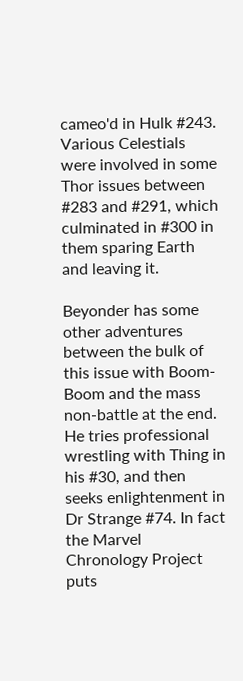cameo'd in Hulk #243. Various Celestials were involved in some Thor issues between #283 and #291, which culminated in #300 in them sparing Earth and leaving it.

Beyonder has some other adventures between the bulk of this issue with Boom-Boom and the mass non-battle at the end. He tries professional wrestling with Thing in his #30, and then seeks enlightenment in Dr Strange #74. In fact the Marvel Chronology Project puts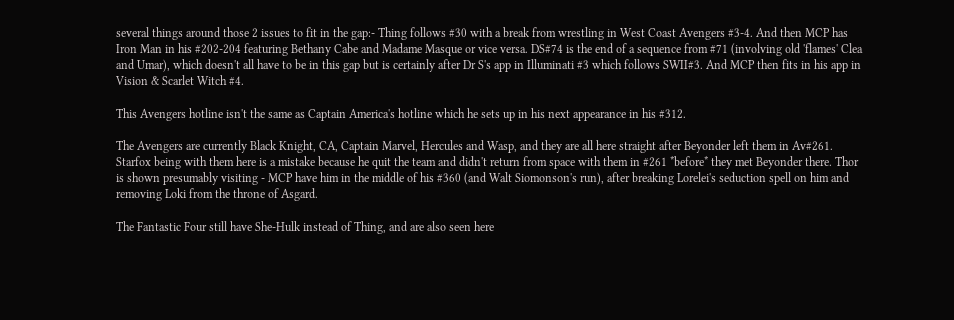several things around those 2 issues to fit in the gap:- Thing follows #30 with a break from wrestling in West Coast Avengers #3-4. And then MCP has Iron Man in his #202-204 featuring Bethany Cabe and Madame Masque or vice versa. DS#74 is the end of a sequence from #71 (involving old 'flames' Clea and Umar), which doesn't all have to be in this gap but is certainly after Dr S's app in Illuminati #3 which follows SWII#3. And MCP then fits in his app in Vision & Scarlet Witch #4.

This Avengers hotline isn't the same as Captain America's hotline which he sets up in his next appearance in his #312.

The Avengers are currently Black Knight, CA, Captain Marvel, Hercules and Wasp, and they are all here straight after Beyonder left them in Av#261. Starfox being with them here is a mistake because he quit the team and didn't return from space with them in #261 *before* they met Beyonder there. Thor is shown presumably visiting - MCP have him in the middle of his #360 (and Walt Siomonson's run), after breaking Lorelei's seduction spell on him and removing Loki from the throne of Asgard.

The Fantastic Four still have She-Hulk instead of Thing, and are also seen here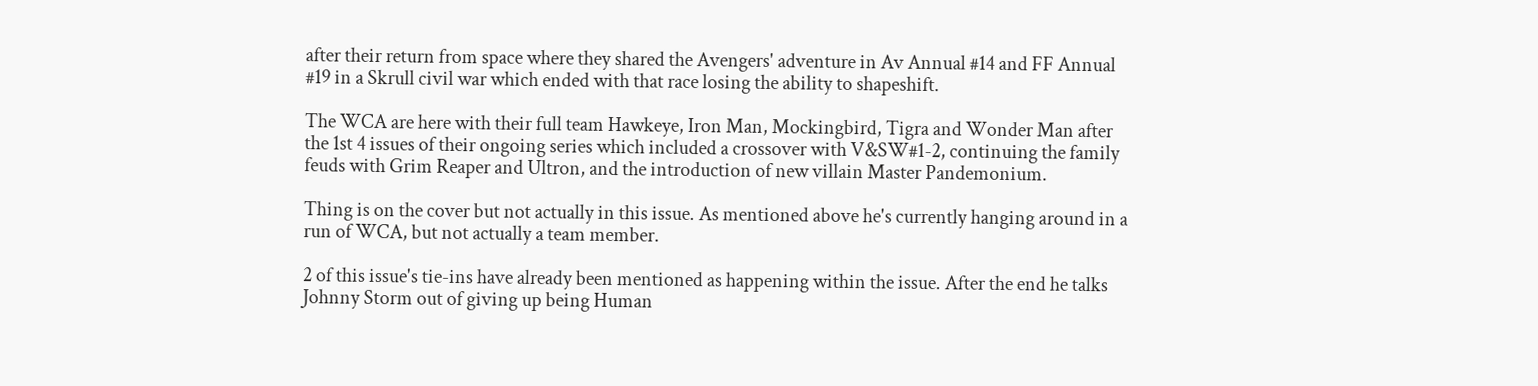after their return from space where they shared the Avengers' adventure in Av Annual #14 and FF Annual #19 in a Skrull civil war which ended with that race losing the ability to shapeshift.

The WCA are here with their full team Hawkeye, Iron Man, Mockingbird, Tigra and Wonder Man after the 1st 4 issues of their ongoing series which included a crossover with V&SW#1-2, continuing the family feuds with Grim Reaper and Ultron, and the introduction of new villain Master Pandemonium.

Thing is on the cover but not actually in this issue. As mentioned above he's currently hanging around in a run of WCA, but not actually a team member.

2 of this issue's tie-ins have already been mentioned as happening within the issue. After the end he talks Johnny Storm out of giving up being Human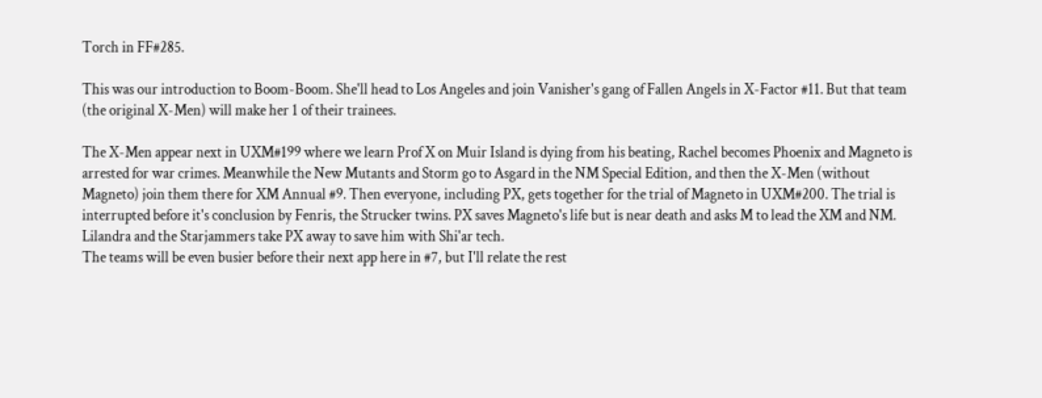Torch in FF#285.

This was our introduction to Boom-Boom. She'll head to Los Angeles and join Vanisher's gang of Fallen Angels in X-Factor #11. But that team (the original X-Men) will make her 1 of their trainees.

The X-Men appear next in UXM#199 where we learn Prof X on Muir Island is dying from his beating, Rachel becomes Phoenix and Magneto is arrested for war crimes. Meanwhile the New Mutants and Storm go to Asgard in the NM Special Edition, and then the X-Men (without Magneto) join them there for XM Annual #9. Then everyone, including PX, gets together for the trial of Magneto in UXM#200. The trial is interrupted before it's conclusion by Fenris, the Strucker twins. PX saves Magneto's life but is near death and asks M to lead the XM and NM. Lilandra and the Starjammers take PX away to save him with Shi'ar tech.
The teams will be even busier before their next app here in #7, but I'll relate the rest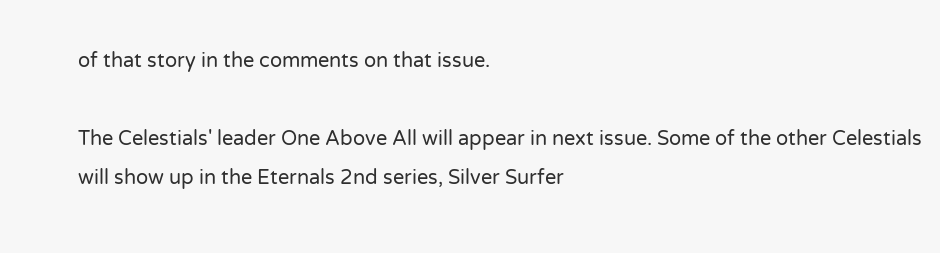of that story in the comments on that issue.

The Celestials' leader One Above All will appear in next issue. Some of the other Celestials will show up in the Eternals 2nd series, Silver Surfer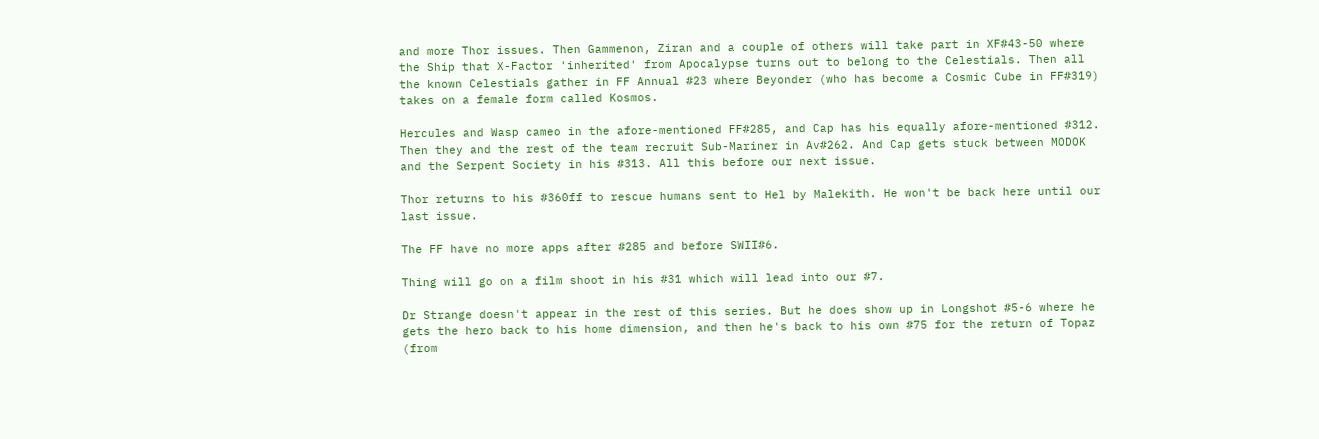and more Thor issues. Then Gammenon, Ziran and a couple of others will take part in XF#43-50 where the Ship that X-Factor 'inherited' from Apocalypse turns out to belong to the Celestials. Then all the known Celestials gather in FF Annual #23 where Beyonder (who has become a Cosmic Cube in FF#319) takes on a female form called Kosmos.

Hercules and Wasp cameo in the afore-mentioned FF#285, and Cap has his equally afore-mentioned #312. Then they and the rest of the team recruit Sub-Mariner in Av#262. And Cap gets stuck between MODOK and the Serpent Society in his #313. All this before our next issue.

Thor returns to his #360ff to rescue humans sent to Hel by Malekith. He won't be back here until our last issue.

The FF have no more apps after #285 and before SWII#6.

Thing will go on a film shoot in his #31 which will lead into our #7.

Dr Strange doesn't appear in the rest of this series. But he does show up in Longshot #5-6 where he gets the hero back to his home dimension, and then he's back to his own #75 for the return of Topaz (from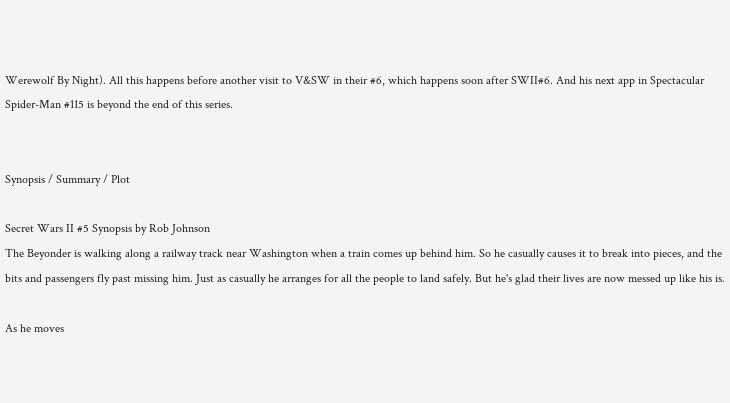Werewolf By Night). All this happens before another visit to V&SW in their #6, which happens soon after SWII#6. And his next app in Spectacular Spider-Man #115 is beyond the end of this series.


Synopsis / Summary / Plot

Secret Wars II #5 Synopsis by Rob Johnson
The Beyonder is walking along a railway track near Washington when a train comes up behind him. So he casually causes it to break into pieces, and the bits and passengers fly past missing him. Just as casually he arranges for all the people to land safely. But he's glad their lives are now messed up like his is.

As he moves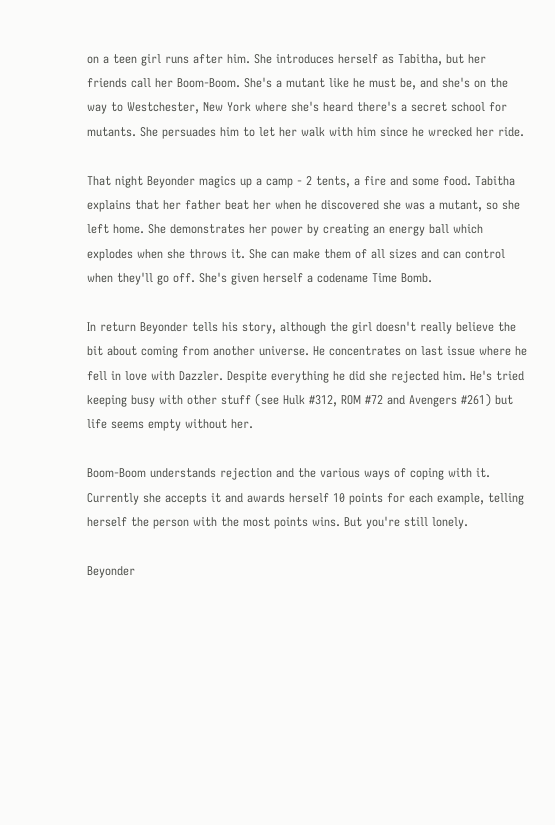on a teen girl runs after him. She introduces herself as Tabitha, but her friends call her Boom-Boom. She's a mutant like he must be, and she's on the way to Westchester, New York where she's heard there's a secret school for mutants. She persuades him to let her walk with him since he wrecked her ride.

That night Beyonder magics up a camp - 2 tents, a fire and some food. Tabitha explains that her father beat her when he discovered she was a mutant, so she left home. She demonstrates her power by creating an energy ball which explodes when she throws it. She can make them of all sizes and can control when they'll go off. She's given herself a codename Time Bomb.

In return Beyonder tells his story, although the girl doesn't really believe the bit about coming from another universe. He concentrates on last issue where he fell in love with Dazzler. Despite everything he did she rejected him. He's tried keeping busy with other stuff (see Hulk #312, ROM #72 and Avengers #261) but life seems empty without her.

Boom-Boom understands rejection and the various ways of coping with it. Currently she accepts it and awards herself 10 points for each example, telling herself the person with the most points wins. But you're still lonely.

Beyonder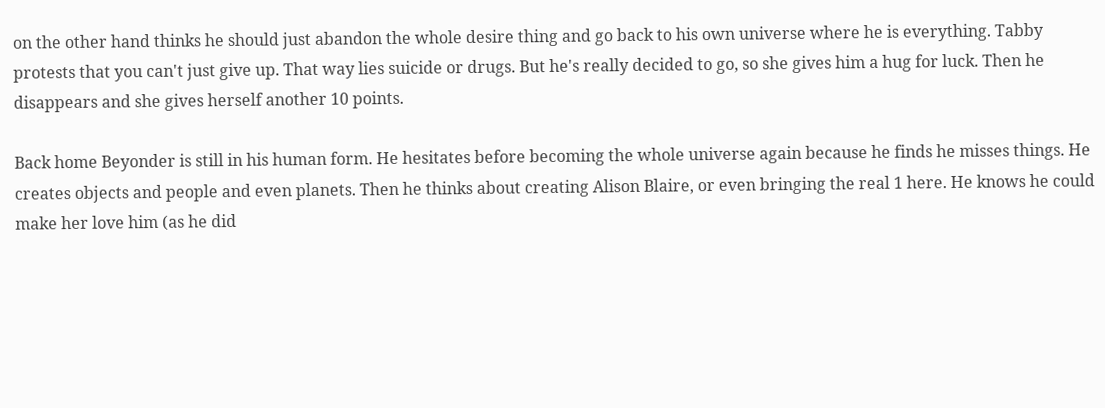on the other hand thinks he should just abandon the whole desire thing and go back to his own universe where he is everything. Tabby protests that you can't just give up. That way lies suicide or drugs. But he's really decided to go, so she gives him a hug for luck. Then he disappears and she gives herself another 10 points.

Back home Beyonder is still in his human form. He hesitates before becoming the whole universe again because he finds he misses things. He creates objects and people and even planets. Then he thinks about creating Alison Blaire, or even bringing the real 1 here. He knows he could make her love him (as he did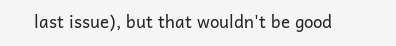last issue), but that wouldn't be good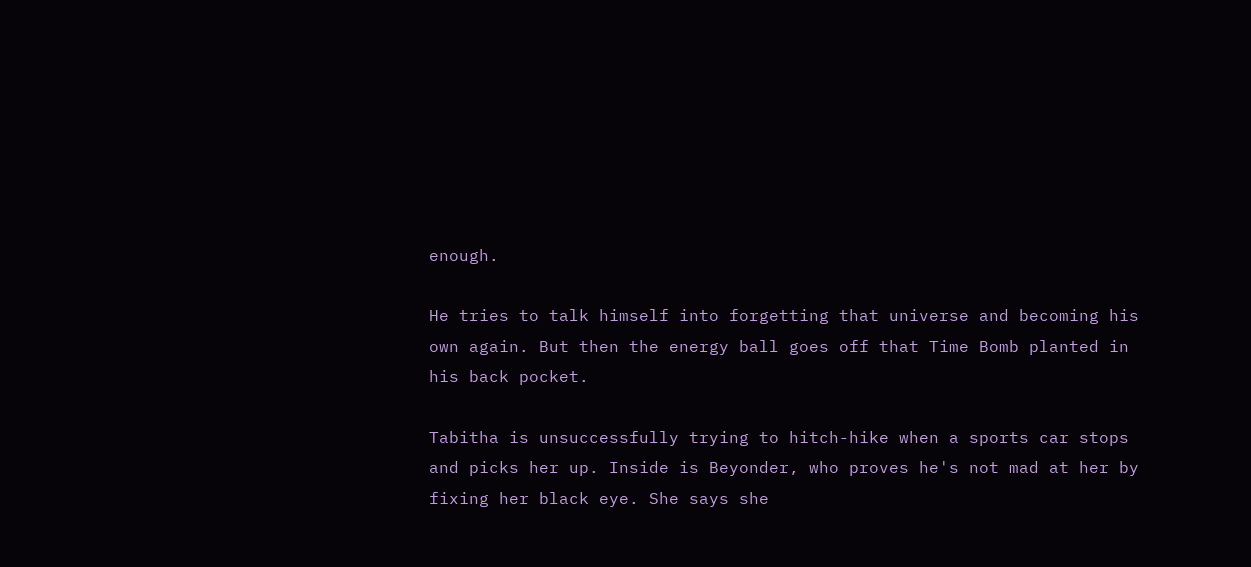enough.

He tries to talk himself into forgetting that universe and becoming his own again. But then the energy ball goes off that Time Bomb planted in his back pocket.

Tabitha is unsuccessfully trying to hitch-hike when a sports car stops and picks her up. Inside is Beyonder, who proves he's not mad at her by fixing her black eye. She says she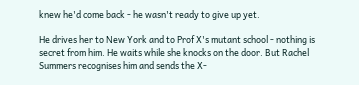knew he'd come back - he wasn't ready to give up yet.

He drives her to New York and to Prof X's mutant school - nothing is secret from him. He waits while she knocks on the door. But Rachel Summers recognises him and sends the X-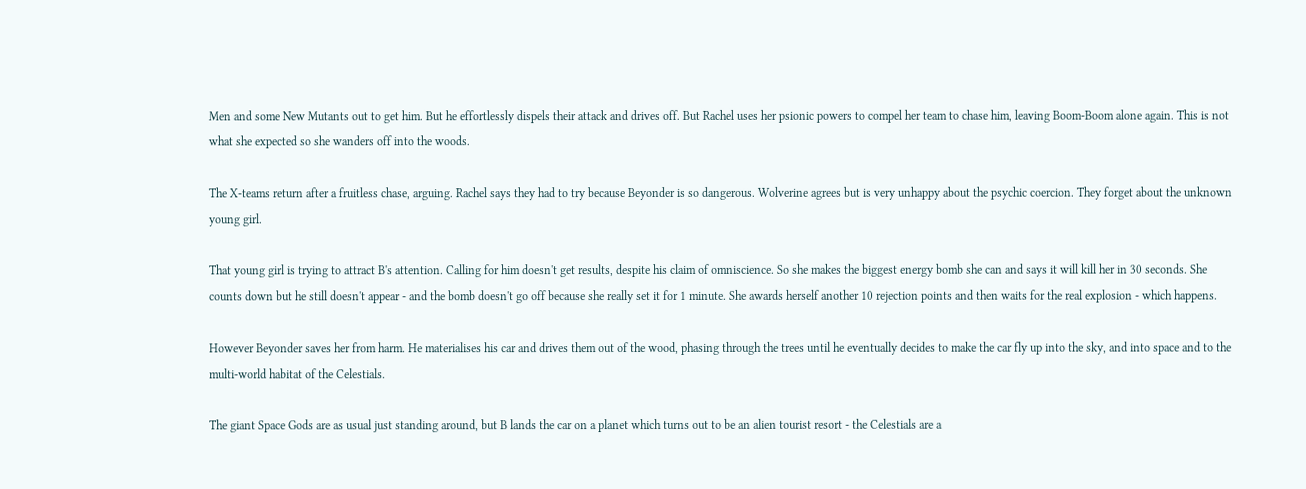Men and some New Mutants out to get him. But he effortlessly dispels their attack and drives off. But Rachel uses her psionic powers to compel her team to chase him, leaving Boom-Boom alone again. This is not what she expected so she wanders off into the woods.

The X-teams return after a fruitless chase, arguing. Rachel says they had to try because Beyonder is so dangerous. Wolverine agrees but is very unhappy about the psychic coercion. They forget about the unknown young girl.

That young girl is trying to attract B's attention. Calling for him doesn't get results, despite his claim of omniscience. So she makes the biggest energy bomb she can and says it will kill her in 30 seconds. She counts down but he still doesn't appear - and the bomb doesn't go off because she really set it for 1 minute. She awards herself another 10 rejection points and then waits for the real explosion - which happens.

However Beyonder saves her from harm. He materialises his car and drives them out of the wood, phasing through the trees until he eventually decides to make the car fly up into the sky, and into space and to the multi-world habitat of the Celestials.

The giant Space Gods are as usual just standing around, but B lands the car on a planet which turns out to be an alien tourist resort - the Celestials are a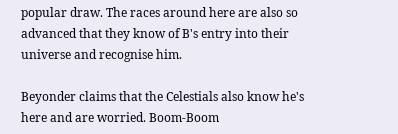popular draw. The races around here are also so advanced that they know of B's entry into their universe and recognise him.

Beyonder claims that the Celestials also know he's here and are worried. Boom-Boom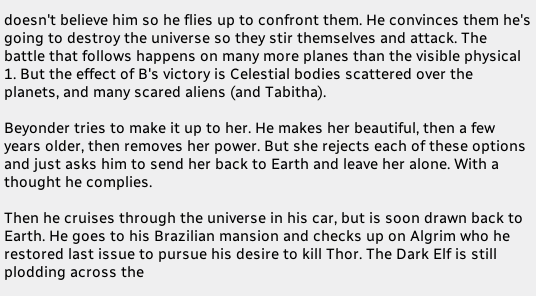doesn't believe him so he flies up to confront them. He convinces them he's going to destroy the universe so they stir themselves and attack. The battle that follows happens on many more planes than the visible physical 1. But the effect of B's victory is Celestial bodies scattered over the planets, and many scared aliens (and Tabitha).

Beyonder tries to make it up to her. He makes her beautiful, then a few years older, then removes her power. But she rejects each of these options and just asks him to send her back to Earth and leave her alone. With a thought he complies.

Then he cruises through the universe in his car, but is soon drawn back to Earth. He goes to his Brazilian mansion and checks up on Algrim who he restored last issue to pursue his desire to kill Thor. The Dark Elf is still plodding across the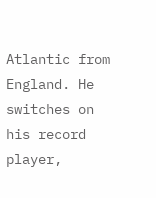Atlantic from England. He switches on his record player,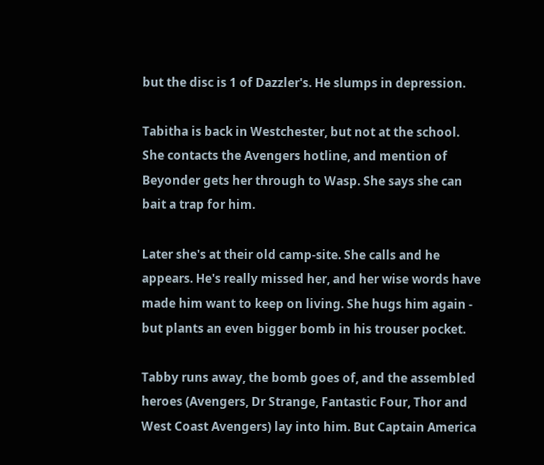but the disc is 1 of Dazzler's. He slumps in depression.

Tabitha is back in Westchester, but not at the school. She contacts the Avengers hotline, and mention of Beyonder gets her through to Wasp. She says she can bait a trap for him.

Later she's at their old camp-site. She calls and he appears. He's really missed her, and her wise words have made him want to keep on living. She hugs him again - but plants an even bigger bomb in his trouser pocket.

Tabby runs away, the bomb goes of, and the assembled heroes (Avengers, Dr Strange, Fantastic Four, Thor and West Coast Avengers) lay into him. But Captain America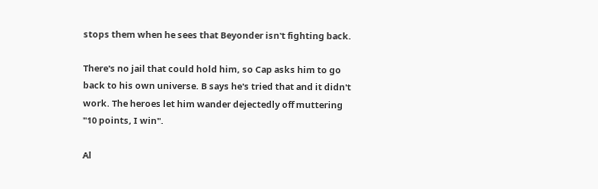stops them when he sees that Beyonder isn't fighting back.

There's no jail that could hold him, so Cap asks him to go back to his own universe. B says he's tried that and it didn't work. The heroes let him wander dejectedly off muttering "10 points, I win".

Al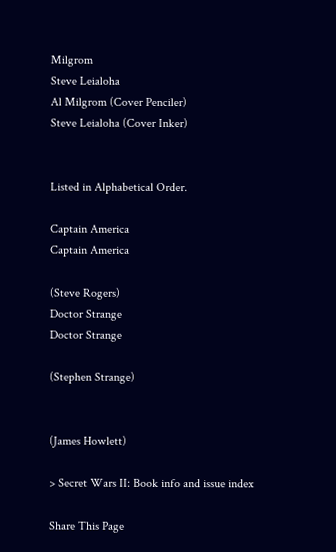Milgrom
Steve Leialoha
Al Milgrom (Cover Penciler)
Steve Leialoha (Cover Inker)


Listed in Alphabetical Order.

Captain America
Captain America

(Steve Rogers)
Doctor Strange
Doctor Strange

(Stephen Strange)


(James Howlett)

> Secret Wars II: Book info and issue index

Share This Page